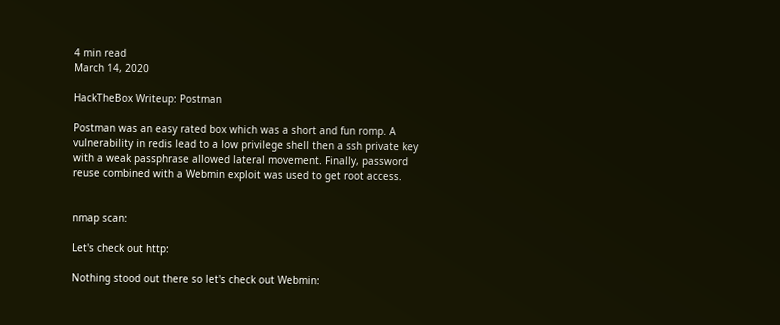4 min read
March 14, 2020

HackTheBox Writeup: Postman

Postman was an easy rated box which was a short and fun romp. A vulnerability in redis lead to a low privilege shell then a ssh private key with a weak passphrase allowed lateral movement. Finally, password reuse combined with a Webmin exploit was used to get root access.


nmap scan:

Let's check out http:

Nothing stood out there so let's check out Webmin: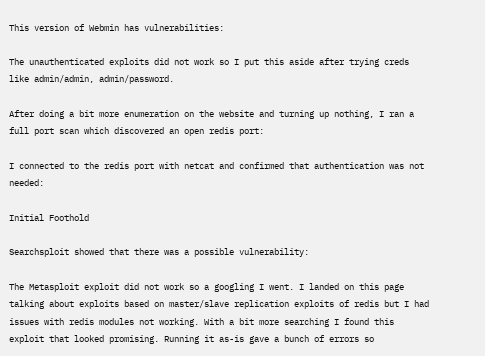This version of Webmin has vulnerabilities:

The unauthenticated exploits did not work so I put this aside after trying creds like admin/admin, admin/password.

After doing a bit more enumeration on the website and turning up nothing, I ran a full port scan which discovered an open redis port:

I connected to the redis port with netcat and confirmed that authentication was not needed:

Initial Foothold

Searchsploit showed that there was a possible vulnerability:

The Metasploit exploit did not work so a googling I went. I landed on this page talking about exploits based on master/slave replication exploits of redis but I had issues with redis modules not working. With a bit more searching I found this exploit that looked promising. Running it as-is gave a bunch of errors so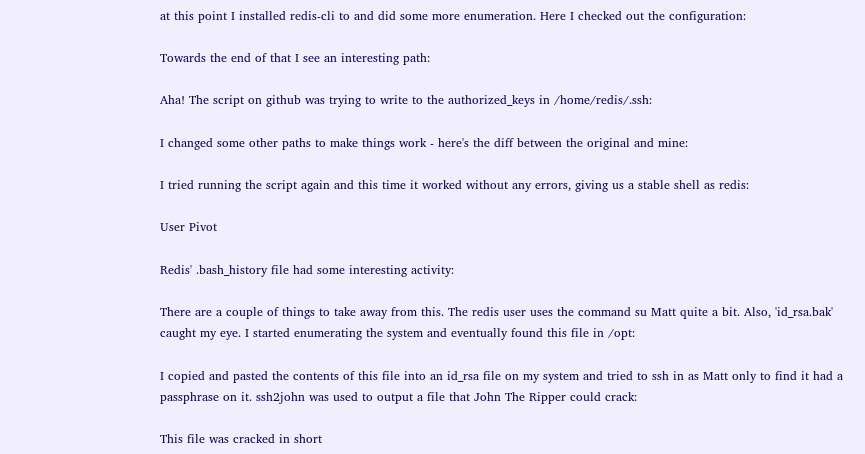at this point I installed redis-cli to and did some more enumeration. Here I checked out the configuration:

Towards the end of that I see an interesting path:

Aha! The script on github was trying to write to the authorized_keys in /home/redis/.ssh:

I changed some other paths to make things work - here's the diff between the original and mine:

I tried running the script again and this time it worked without any errors, giving us a stable shell as redis:

User Pivot

Redis' .bash_history file had some interesting activity:

There are a couple of things to take away from this. The redis user uses the command su Matt quite a bit. Also, 'id_rsa.bak' caught my eye. I started enumerating the system and eventually found this file in /opt:

I copied and pasted the contents of this file into an id_rsa file on my system and tried to ssh in as Matt only to find it had a passphrase on it. ssh2john was used to output a file that John The Ripper could crack:

This file was cracked in short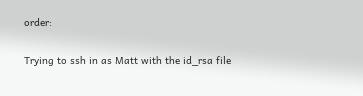order:

Trying to ssh in as Matt with the id_rsa file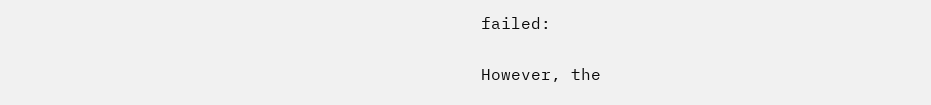failed:

However, the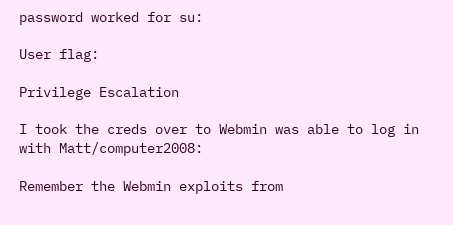password worked for su:

User flag:

Privilege Escalation

I took the creds over to Webmin was able to log in with Matt/computer2008:

Remember the Webmin exploits from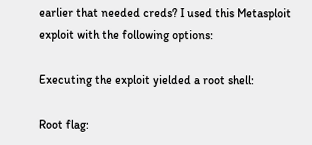earlier that needed creds? I used this Metasploit exploit with the following options:

Executing the exploit yielded a root shell:

Root flag: